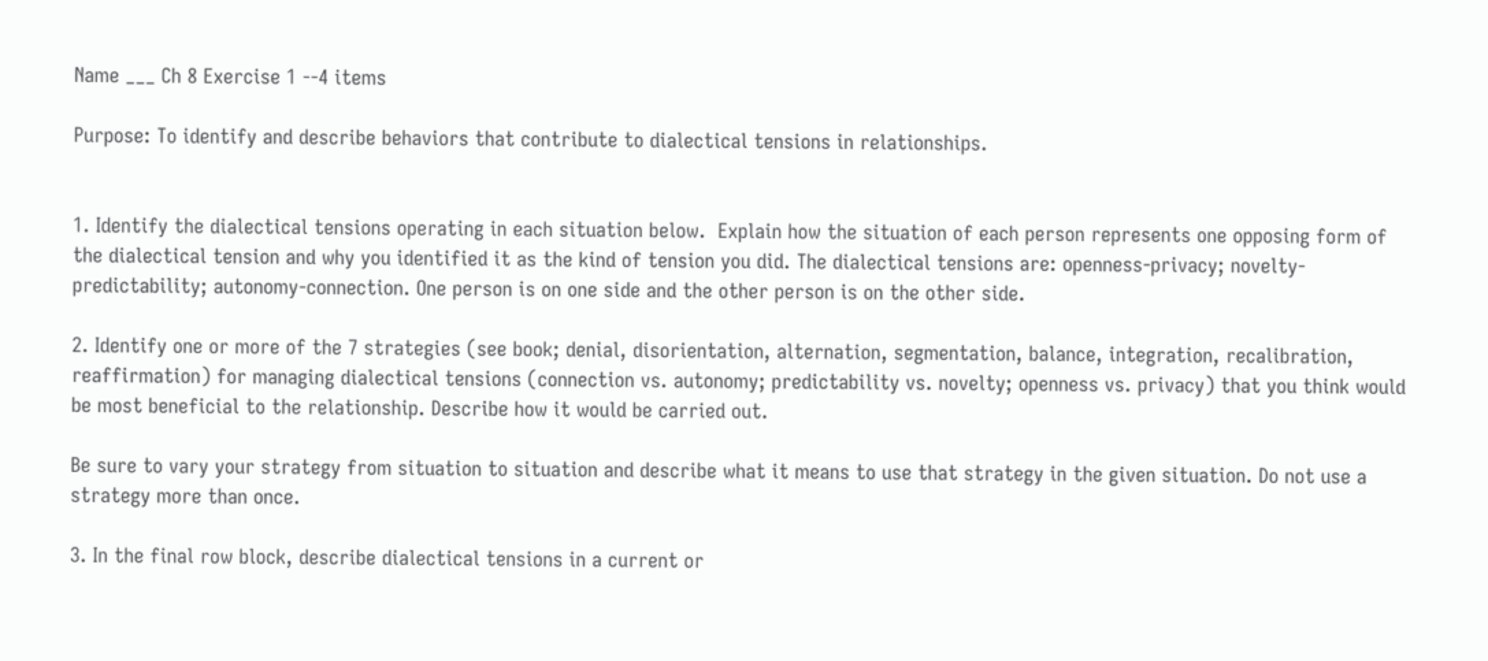Name ___ Ch 8 Exercise 1 --4 items

Purpose: To identify and describe behaviors that contribute to dialectical tensions in relationships.


1. Identify the dialectical tensions operating in each situation below.  Explain how the situation of each person represents one opposing form of the dialectical tension and why you identified it as the kind of tension you did. The dialectical tensions are: openness-privacy; novelty-predictability; autonomy-connection. One person is on one side and the other person is on the other side.

2. Identify one or more of the 7 strategies (see book; denial, disorientation, alternation, segmentation, balance, integration, recalibration, reaffirmation) for managing dialectical tensions (connection vs. autonomy; predictability vs. novelty; openness vs. privacy) that you think would be most beneficial to the relationship. Describe how it would be carried out.

Be sure to vary your strategy from situation to situation and describe what it means to use that strategy in the given situation. Do not use a strategy more than once.

3. In the final row block, describe dialectical tensions in a current or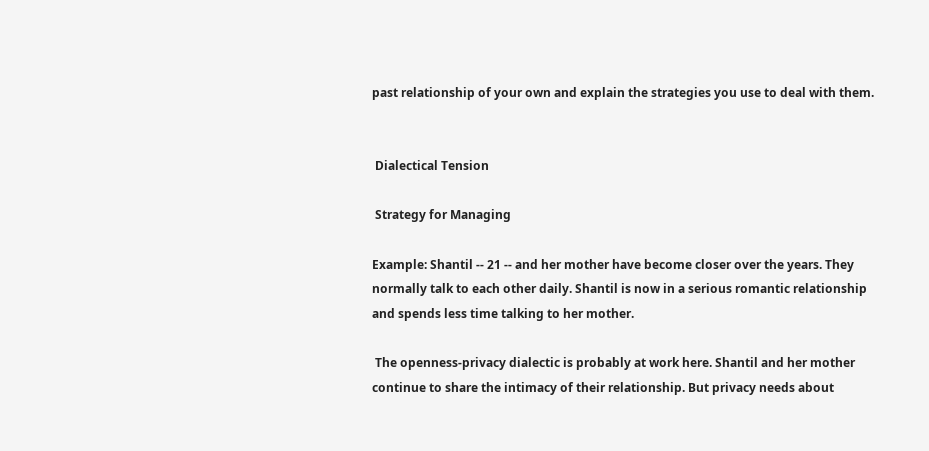past relationship of your own and explain the strategies you use to deal with them.


 Dialectical Tension

 Strategy for Managing

Example: Shantil -- 21 -- and her mother have become closer over the years. They normally talk to each other daily. Shantil is now in a serious romantic relationship and spends less time talking to her mother.

 The openness-privacy dialectic is probably at work here. Shantil and her mother continue to share the intimacy of their relationship. But privacy needs about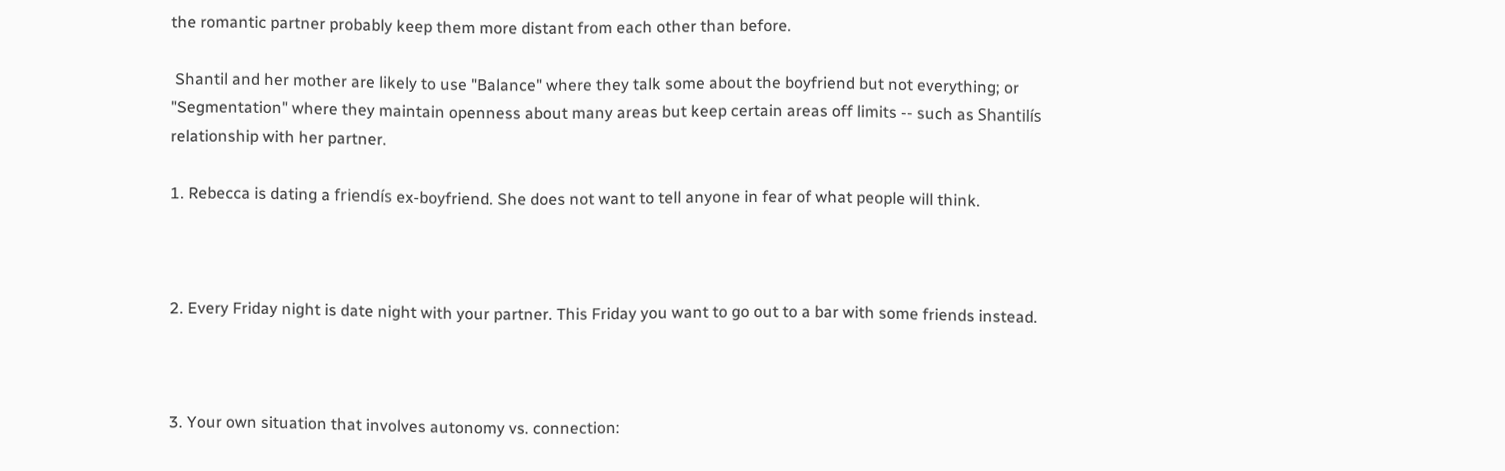the romantic partner probably keep them more distant from each other than before.

 Shantil and her mother are likely to use "Balance" where they talk some about the boyfriend but not everything; or "Segmentation" where they maintain openness about many areas but keep certain areas off limits -- such as Shantilís relationship with her partner.

1. Rebecca is dating a friendís ex-boyfriend. She does not want to tell anyone in fear of what people will think.



2. Every Friday night is date night with your partner. This Friday you want to go out to a bar with some friends instead.



3. Your own situation that involves autonomy vs. connection: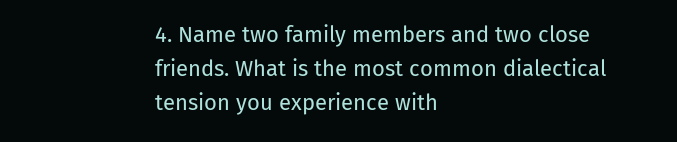4. Name two family members and two close friends. What is the most common dialectical tension you experience with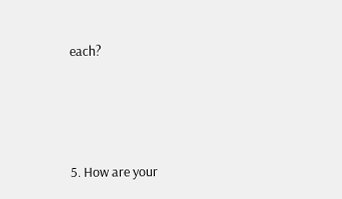each?





5. How are your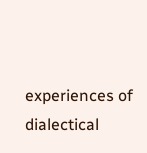experiences of dialectical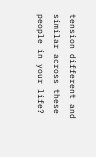tension different and similar across these people in your life?